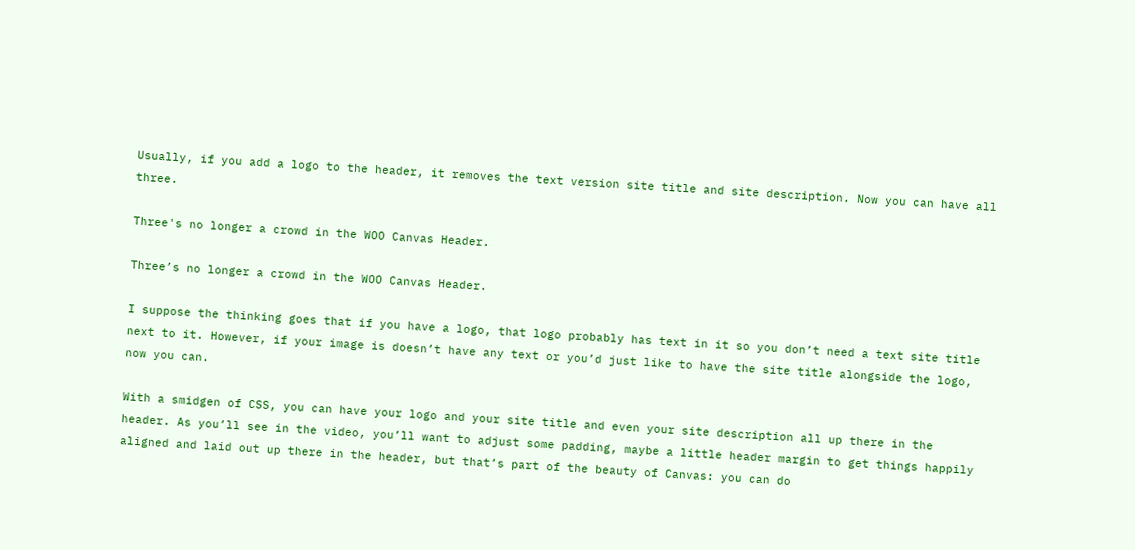Usually, if you add a logo to the header, it removes the text version site title and site description. Now you can have all three.

Three's no longer a crowd in the WOO Canvas Header.

Three’s no longer a crowd in the WOO Canvas Header.

I suppose the thinking goes that if you have a logo, that logo probably has text in it so you don’t need a text site title next to it. However, if your image is doesn’t have any text or you’d just like to have the site title alongside the logo, now you can.

With a smidgen of CSS, you can have your logo and your site title and even your site description all up there in the header. As you’ll see in the video, you’ll want to adjust some padding, maybe a little header margin to get things happily aligned and laid out up there in the header, but that’s part of the beauty of Canvas: you can do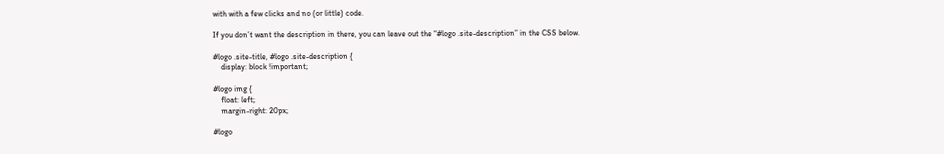with with a few clicks and no (or little) code.

If you don’t want the description in there, you can leave out the “#logo .site-description” in the CSS below.

#logo .site-title, #logo .site-description {
    display: block !important;

#logo img {
    float: left;
    margin-right: 20px;

#logo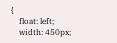{
    float: left;
    width: 450px;